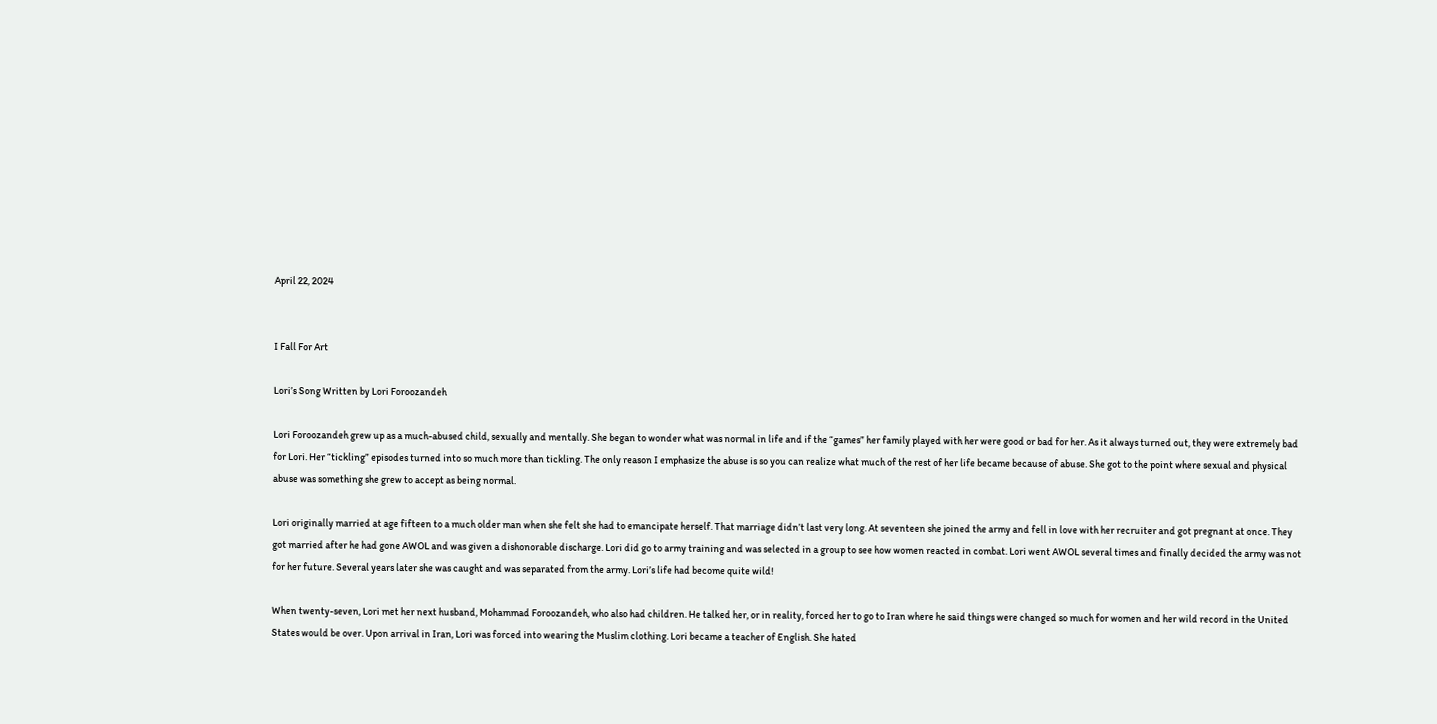April 22, 2024


I Fall For Art

Lori’s Song Written by Lori Foroozandeh

Lori Foroozandeh grew up as a much-abused child, sexually and mentally. She began to wonder what was normal in life and if the “games” her family played with her were good or bad for her. As it always turned out, they were extremely bad for Lori. Her “tickling” episodes turned into so much more than tickling. The only reason I emphasize the abuse is so you can realize what much of the rest of her life became because of abuse. She got to the point where sexual and physical abuse was something she grew to accept as being normal.

Lori originally married at age fifteen to a much older man when she felt she had to emancipate herself. That marriage didn’t last very long. At seventeen she joined the army and fell in love with her recruiter and got pregnant at once. They got married after he had gone AWOL and was given a dishonorable discharge. Lori did go to army training and was selected in a group to see how women reacted in combat. Lori went AWOL several times and finally decided the army was not for her future. Several years later she was caught and was separated from the army. Lori’s life had become quite wild!

When twenty-seven, Lori met her next husband, Mohammad Foroozandeh, who also had children. He talked her, or in reality, forced her to go to Iran where he said things were changed so much for women and her wild record in the United States would be over. Upon arrival in Iran, Lori was forced into wearing the Muslim clothing. Lori became a teacher of English. She hated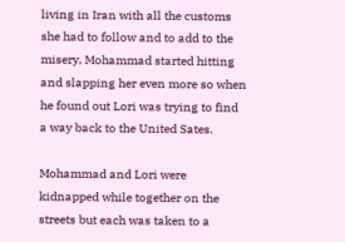living in Iran with all the customs she had to follow and to add to the misery, Mohammad started hitting and slapping her even more so when he found out Lori was trying to find a way back to the United Sates.

Mohammad and Lori were kidnapped while together on the streets but each was taken to a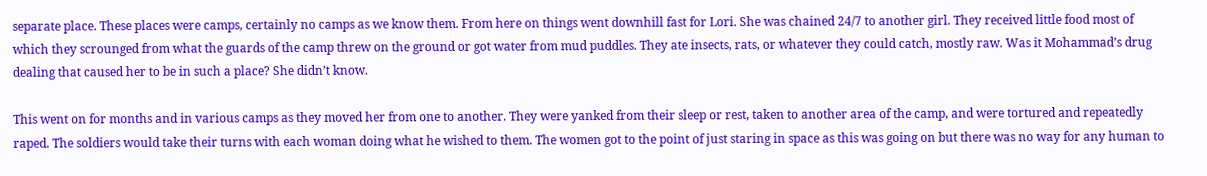separate place. These places were camps, certainly no camps as we know them. From here on things went downhill fast for Lori. She was chained 24/7 to another girl. They received little food most of which they scrounged from what the guards of the camp threw on the ground or got water from mud puddles. They ate insects, rats, or whatever they could catch, mostly raw. Was it Mohammad’s drug dealing that caused her to be in such a place? She didn’t know.

This went on for months and in various camps as they moved her from one to another. They were yanked from their sleep or rest, taken to another area of the camp, and were tortured and repeatedly raped. The soldiers would take their turns with each woman doing what he wished to them. The women got to the point of just staring in space as this was going on but there was no way for any human to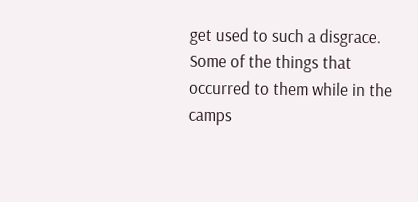get used to such a disgrace. Some of the things that occurred to them while in the camps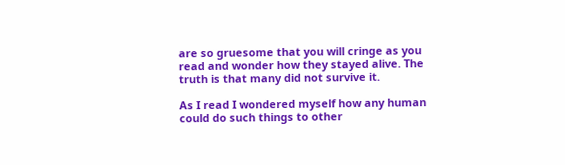are so gruesome that you will cringe as you read and wonder how they stayed alive. The truth is that many did not survive it.

As I read I wondered myself how any human could do such things to other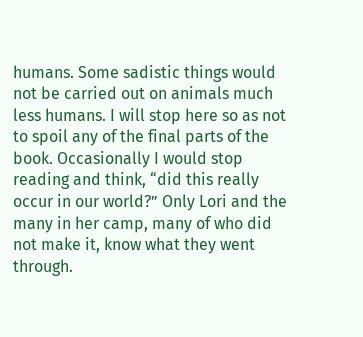humans. Some sadistic things would not be carried out on animals much less humans. I will stop here so as not to spoil any of the final parts of the book. Occasionally I would stop reading and think, “did this really occur in our world?” Only Lori and the many in her camp, many of who did not make it, know what they went through.